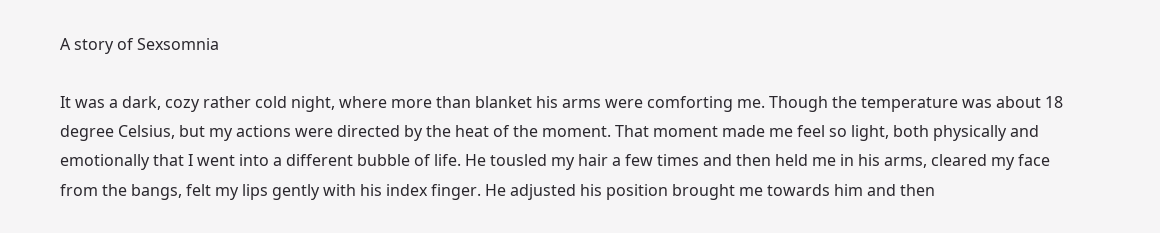A story of Sexsomnia

It was a dark, cozy rather cold night, where more than blanket his arms were comforting me. Though the temperature was about 18 degree Celsius, but my actions were directed by the heat of the moment. That moment made me feel so light, both physically and emotionally that I went into a different bubble of life. He tousled my hair a few times and then held me in his arms, cleared my face from the bangs, felt my lips gently with his index finger. He adjusted his position brought me towards him and then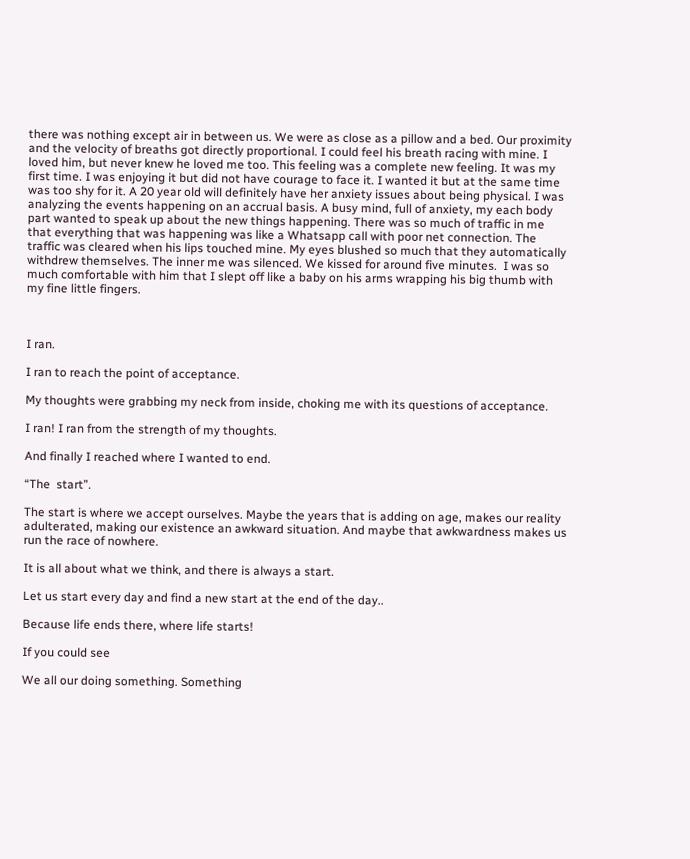there was nothing except air in between us. We were as close as a pillow and a bed. Our proximity and the velocity of breaths got directly proportional. I could feel his breath racing with mine. I loved him, but never knew he loved me too. This feeling was a complete new feeling. It was my first time. I was enjoying it but did not have courage to face it. I wanted it but at the same time was too shy for it. A 20 year old will definitely have her anxiety issues about being physical. I was analyzing the events happening on an accrual basis. A busy mind, full of anxiety, my each body part wanted to speak up about the new things happening. There was so much of traffic in me that everything that was happening was like a Whatsapp call with poor net connection. The traffic was cleared when his lips touched mine. My eyes blushed so much that they automatically withdrew themselves. The inner me was silenced. We kissed for around five minutes.  I was so much comfortable with him that I slept off like a baby on his arms wrapping his big thumb with my fine little fingers.



I ran.

I ran to reach the point of acceptance.

My thoughts were grabbing my neck from inside, choking me with its questions of acceptance.

I ran! I ran from the strength of my thoughts.

And finally I reached where I wanted to end.

“The  start”.

The start is where we accept ourselves. Maybe the years that is adding on age, makes our reality adulterated, making our existence an awkward situation. And maybe that awkwardness makes us run the race of nowhere.

It is all about what we think, and there is always a start.

Let us start every day and find a new start at the end of the day..

Because life ends there, where life starts!

If you could see

We all our doing something. Something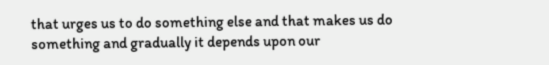that urges us to do something else and that makes us do something and gradually it depends upon our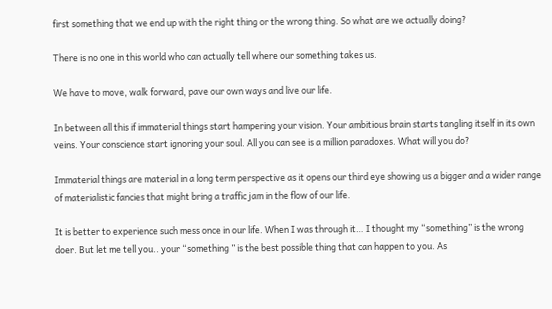first something that we end up with the right thing or the wrong thing. So what are we actually doing?

There is no one in this world who can actually tell where our something takes us.

We have to move, walk forward, pave our own ways and live our life.

In between all this if immaterial things start hampering your vision. Your ambitious brain starts tangling itself in its own veins. Your conscience start ignoring your soul. All you can see is a million paradoxes. What will you do?

Immaterial things are material in a long term perspective as it opens our third eye showing us a bigger and a wider range of materialistic fancies that might bring a traffic jam in the flow of our life.

It is better to experience such mess once in our life. When I was through it… I thought my “something” is the wrong doer. But let me tell you.. your “something ” is the best possible thing that can happen to you. As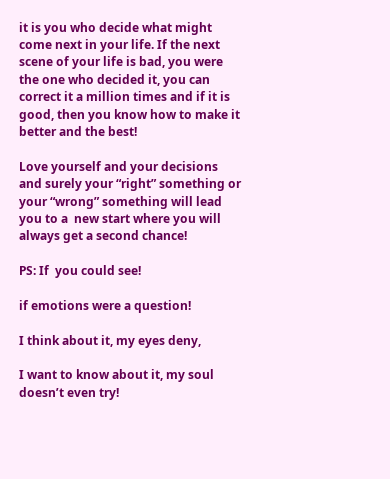it is you who decide what might come next in your life. If the next scene of your life is bad, you were the one who decided it, you can correct it a million times and if it is good, then you know how to make it better and the best!

Love yourself and your decisions and surely your “right” something or your “wrong” something will lead you to a  new start where you will always get a second chance!

PS: If  you could see!

if emotions were a question!

I think about it, my eyes deny,

I want to know about it, my soul doesn’t even try!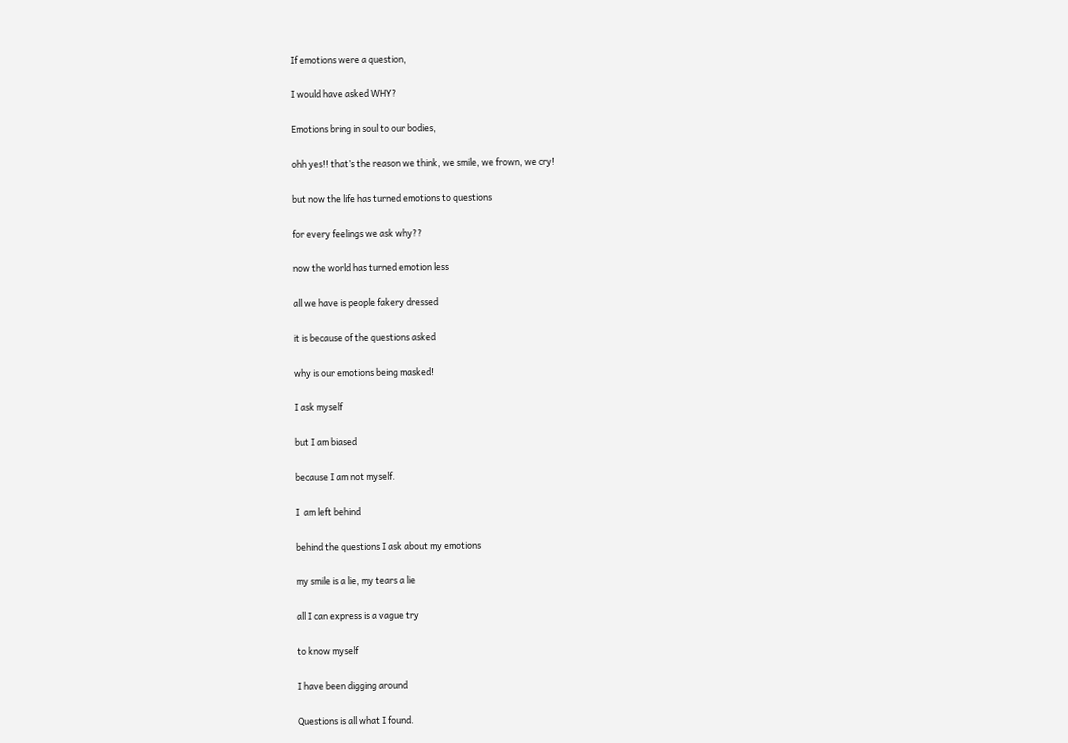If emotions were a question,

I would have asked WHY?

Emotions bring in soul to our bodies,

ohh yes!! that’s the reason we think, we smile, we frown, we cry!

but now the life has turned emotions to questions

for every feelings we ask why??

now the world has turned emotion less

all we have is people fakery dressed

it is because of the questions asked

why is our emotions being masked!

I ask myself

but I am biased

because I am not myself.

I  am left behind

behind the questions I ask about my emotions

my smile is a lie, my tears a lie

all I can express is a vague try

to know myself

I have been digging around

Questions is all what I found.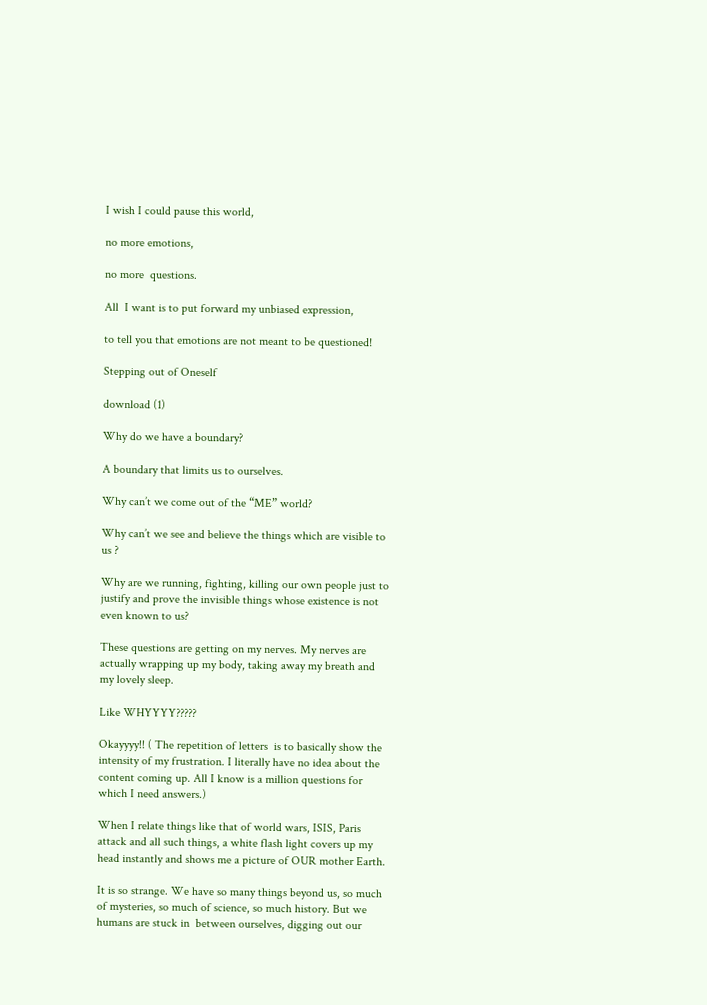I wish I could pause this world,

no more emotions,

no more  questions.

All  I want is to put forward my unbiased expression,

to tell you that emotions are not meant to be questioned!

Stepping out of Oneself

download (1)

Why do we have a boundary?

A boundary that limits us to ourselves.

Why can’t we come out of the “ME” world?

Why can’t we see and believe the things which are visible to us ?

Why are we running, fighting, killing our own people just to justify and prove the invisible things whose existence is not even known to us?

These questions are getting on my nerves. My nerves are actually wrapping up my body, taking away my breath and my lovely sleep.

Like WHYYYY?????

Okayyyy!! ( The repetition of letters  is to basically show the intensity of my frustration. I literally have no idea about the content coming up. All I know is a million questions for which I need answers.)

When I relate things like that of world wars, ISIS, Paris attack and all such things, a white flash light covers up my head instantly and shows me a picture of OUR mother Earth.

It is so strange. We have so many things beyond us, so much of mysteries, so much of science, so much history. But we humans are stuck in  between ourselves, digging out our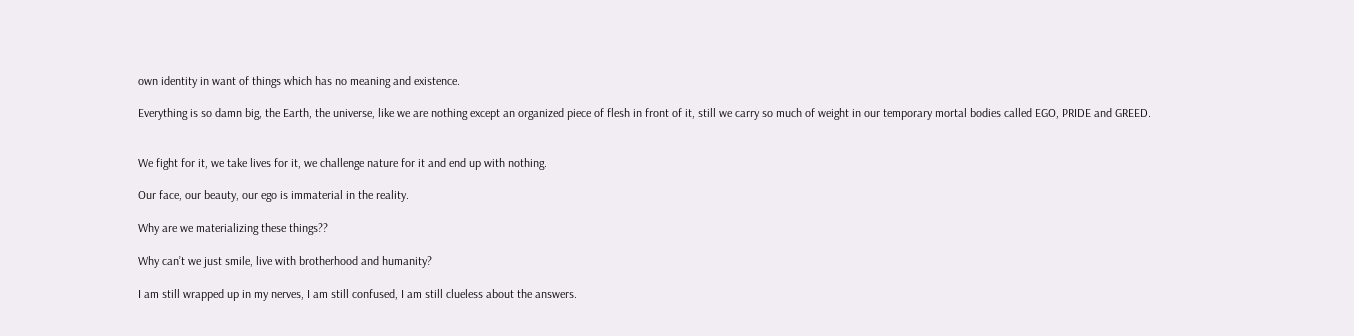own identity in want of things which has no meaning and existence.

Everything is so damn big, the Earth, the universe, like we are nothing except an organized piece of flesh in front of it, still we carry so much of weight in our temporary mortal bodies called EGO, PRIDE and GREED.


We fight for it, we take lives for it, we challenge nature for it and end up with nothing.

Our face, our beauty, our ego is immaterial in the reality.

Why are we materializing these things??

Why can’t we just smile, live with brotherhood and humanity?

I am still wrapped up in my nerves, I am still confused, I am still clueless about the answers.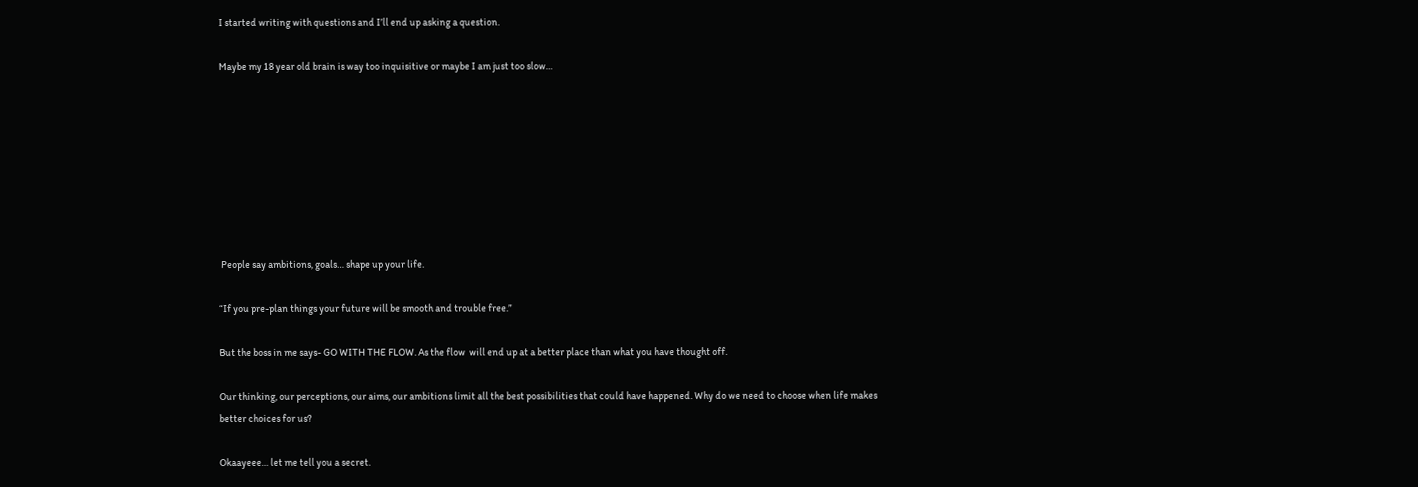I started writing with questions and I’ll end up asking a question.

Maybe my 18 year old brain is way too inquisitive or maybe I am just too slow…








 People say ambitions, goals… shape up your life.

“If you pre-plan things your future will be smooth and trouble free.”

But the boss in me says- GO WITH THE FLOW. As the flow  will end up at a better place than what you have thought off.

Our thinking, our perceptions, our aims, our ambitions limit all the best possibilities that could have happened. Why do we need to choose when life makes better choices for us?

Okaayeee… let me tell you a secret.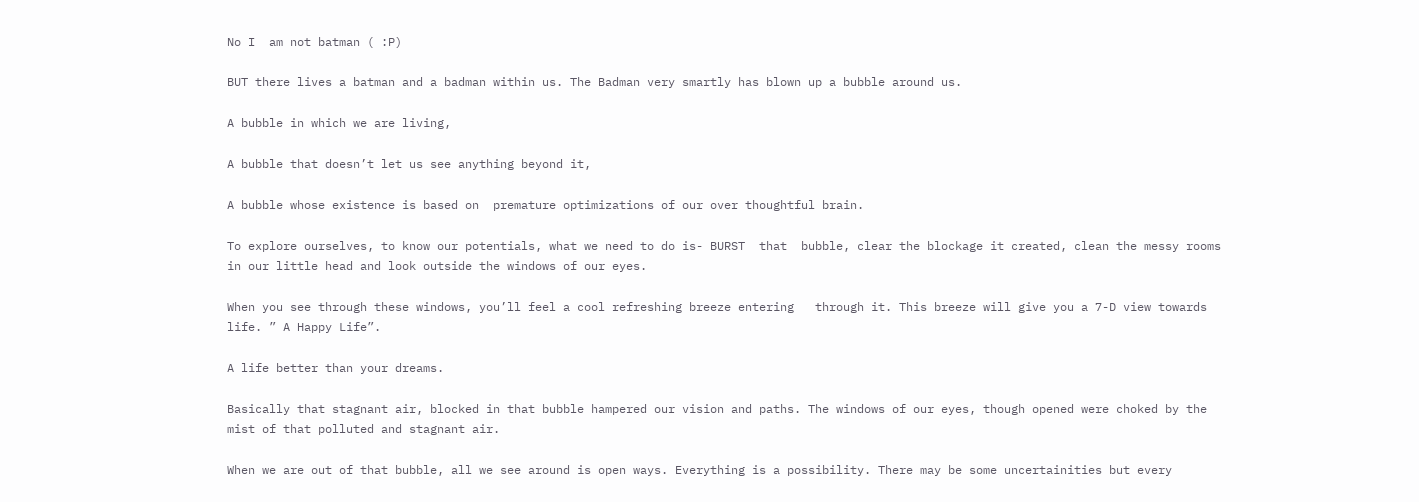No I  am not batman ( :P)

BUT there lives a batman and a badman within us. The Badman very smartly has blown up a bubble around us.

A bubble in which we are living,

A bubble that doesn’t let us see anything beyond it,

A bubble whose existence is based on  premature optimizations of our over thoughtful brain.

To explore ourselves, to know our potentials, what we need to do is- BURST  that  bubble, clear the blockage it created, clean the messy rooms in our little head and look outside the windows of our eyes.

When you see through these windows, you’ll feel a cool refreshing breeze entering   through it. This breeze will give you a 7-D view towards life. ” A Happy Life”.

A life better than your dreams.

Basically that stagnant air, blocked in that bubble hampered our vision and paths. The windows of our eyes, though opened were choked by the mist of that polluted and stagnant air.

When we are out of that bubble, all we see around is open ways. Everything is a possibility. There may be some uncertainities but every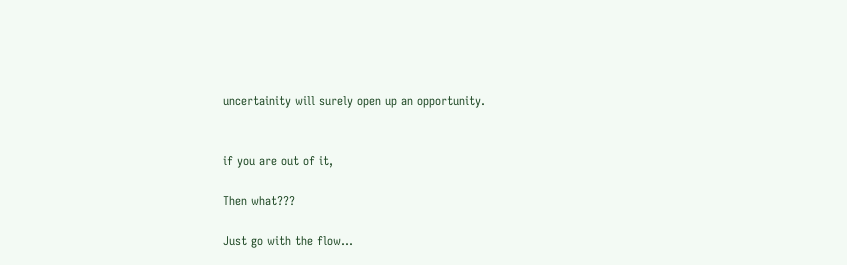uncertainity will surely open up an opportunity.


if you are out of it,

Then what???

Just go with the flow…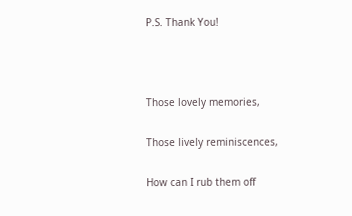P.S. Thank You!



Those lovely memories,

Those lively reminiscences,

How can I rub them off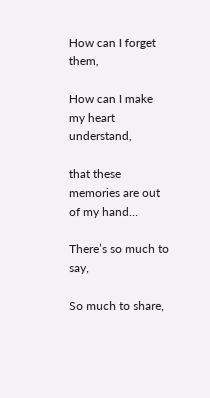How can I forget them,

How can I make my heart understand,

that these memories are out of my hand…

There’s so much to say,

So much to share,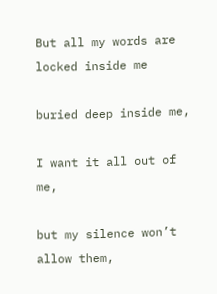But all my words are locked inside me

buried deep inside me,

I want it all out of me,

but my silence won’t allow them,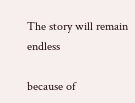The story will remain endless

because of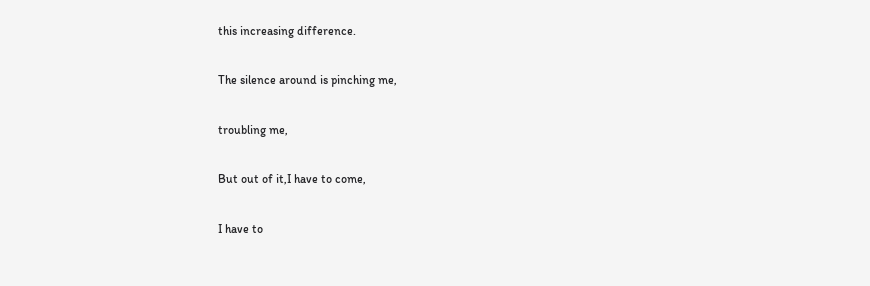this increasing difference.

The silence around is pinching me,

troubling me,

But out of it,I have to come,

I have to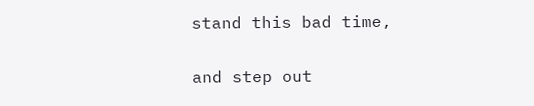stand this bad time,

and step out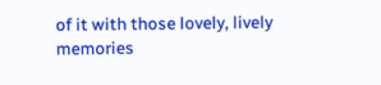of it with those lovely, lively memories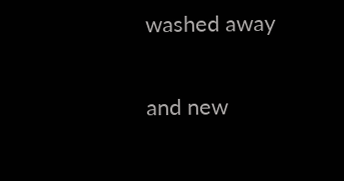washed away

and new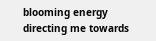blooming energy directing me towards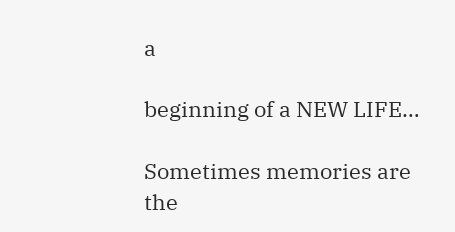a

beginning of a NEW LIFE…

Sometimes memories are the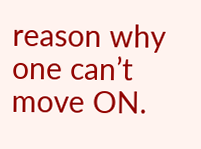reason why one can’t move ON.